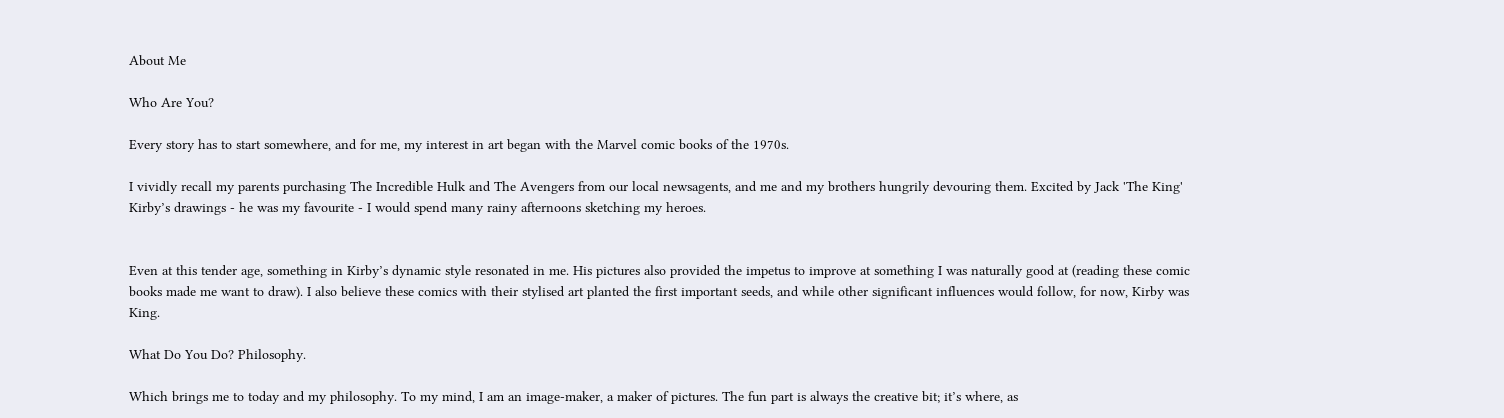About Me

Who Are You?

Every story has to start somewhere, and for me, my interest in art began with the Marvel comic books of the 1970s.

I vividly recall my parents purchasing The Incredible Hulk and The Avengers from our local newsagents, and me and my brothers hungrily devouring them. Excited by Jack 'The King' Kirby’s drawings - he was my favourite - I would spend many rainy afternoons sketching my heroes.


Even at this tender age, something in Kirby’s dynamic style resonated in me. His pictures also provided the impetus to improve at something I was naturally good at (reading these comic books made me want to draw). I also believe these comics with their stylised art planted the first important seeds, and while other significant influences would follow, for now, Kirby was King.

What Do You Do? Philosophy.

Which brings me to today and my philosophy. To my mind, I am an image-maker, a maker of pictures. The fun part is always the creative bit; it’s where, as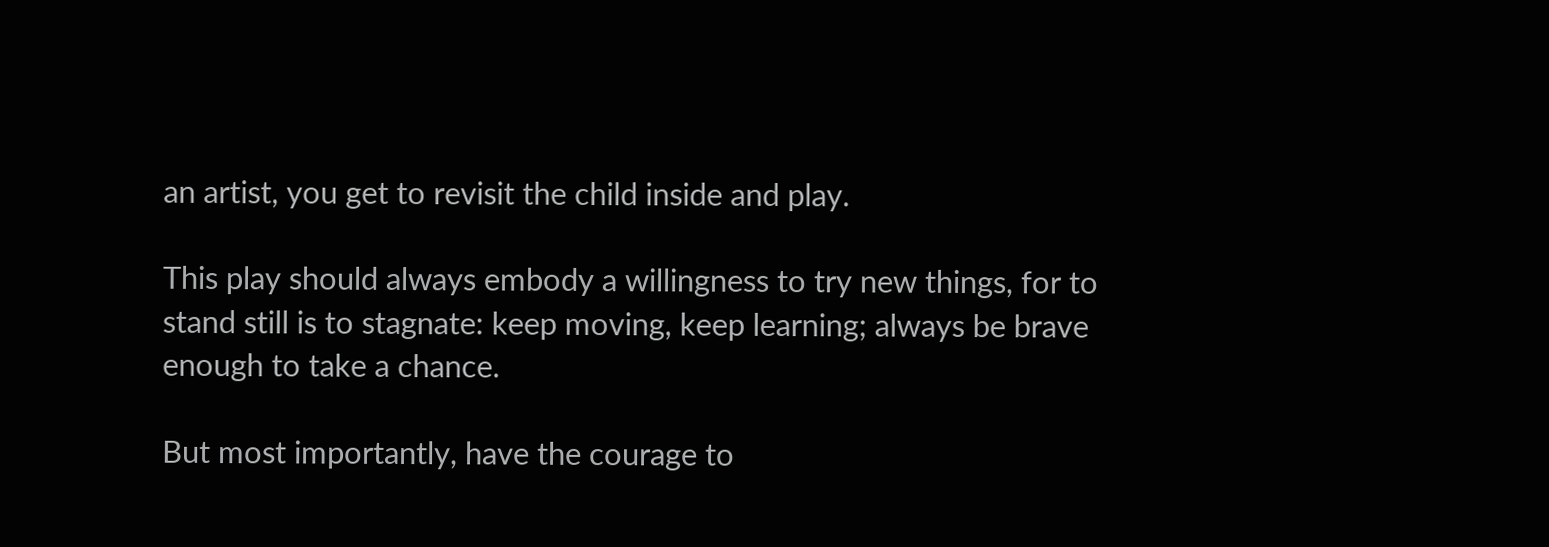an artist, you get to revisit the child inside and play.

This play should always embody a willingness to try new things, for to stand still is to stagnate: keep moving, keep learning; always be brave enough to take a chance.

But most importantly, have the courage to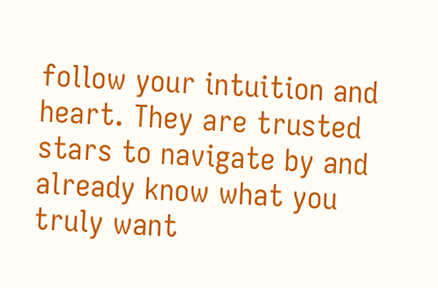follow your intuition and heart. They are trusted stars to navigate by and already know what you truly want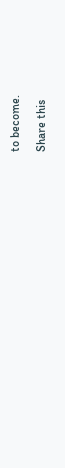to become.

Share this